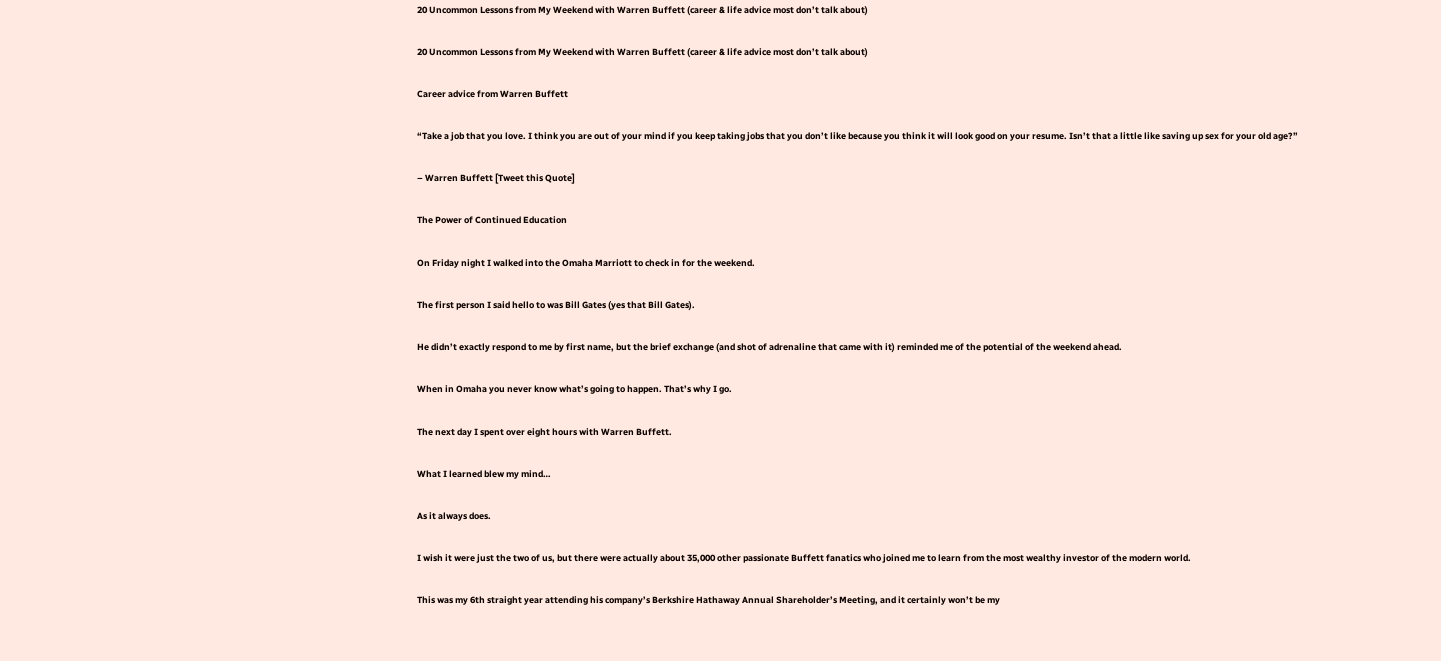20 Uncommon Lessons from My Weekend with Warren Buffett (career & life advice most don’t talk about)

20 Uncommon Lessons from My Weekend with Warren Buffett (career & life advice most don’t talk about)

Career advice from Warren Buffett

“Take a job that you love. I think you are out of your mind if you keep taking jobs that you don’t like because you think it will look good on your resume. Isn’t that a little like saving up sex for your old age?”

– Warren Buffett [Tweet this Quote]

The Power of Continued Education

On Friday night I walked into the Omaha Marriott to check in for the weekend.

The first person I said hello to was Bill Gates (yes that Bill Gates).

He didn’t exactly respond to me by first name, but the brief exchange (and shot of adrenaline that came with it) reminded me of the potential of the weekend ahead.

When in Omaha you never know what’s going to happen. That’s why I go.

The next day I spent over eight hours with Warren Buffett.

What I learned blew my mind…

As it always does.

I wish it were just the two of us, but there were actually about 35,000 other passionate Buffett fanatics who joined me to learn from the most wealthy investor of the modern world.

This was my 6th straight year attending his company’s Berkshire Hathaway Annual Shareholder’s Meeting, and it certainly won’t be my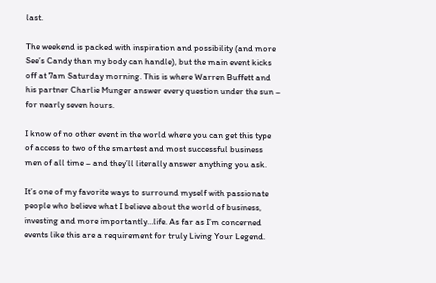last.

The weekend is packed with inspiration and possibility (and more See’s Candy than my body can handle), but the main event kicks off at 7am Saturday morning. This is where Warren Buffett and his partner Charlie Munger answer every question under the sun – for nearly seven hours.

I know of no other event in the world where you can get this type of access to two of the smartest and most successful business men of all time – and they’ll literally answer anything you ask.

It’s one of my favorite ways to surround myself with passionate people who believe what I believe about the world of business, investing and more importantly…life. As far as I’m concerned events like this are a requirement for truly Living Your Legend.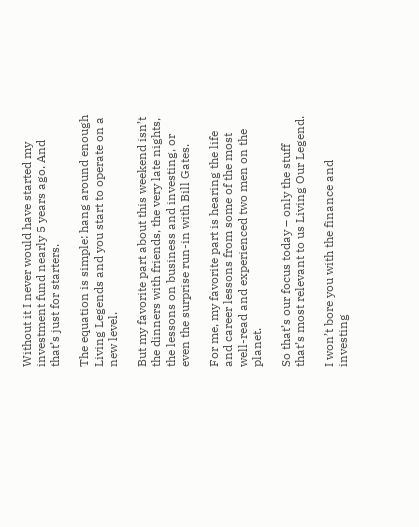Without it I never would have started my investment fund nearly 5 years ago. And that’s just for starters.

The equation is simple: hang around enough Living Legends and you start to operate on a new level.

But my favorite part about this weekend isn’t the dinners with friends, the very late nights, the lessons on business and investing, or even the surprise run-in with Bill Gates.

For me, my favorite part is hearing the life and career lessons from some of the most well-read and experienced two men on the planet.

So that’s our focus today – only the stuff that’s most relevant to us Living Our Legend.

I won’t bore you with the finance and investing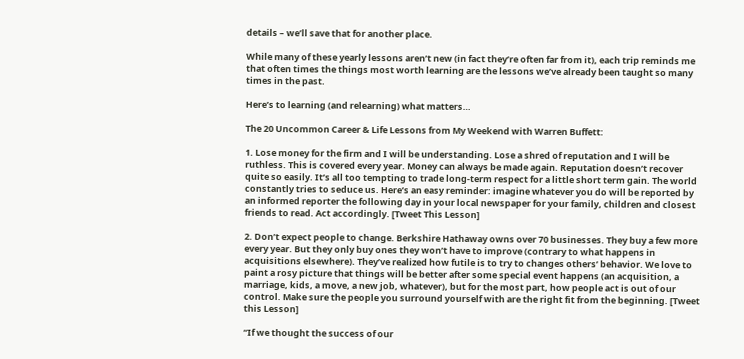details – we’ll save that for another place.

While many of these yearly lessons aren’t new (in fact they’re often far from it), each trip reminds me that often times the things most worth learning are the lessons we’ve already been taught so many times in the past.

Here’s to learning (and relearning) what matters…

The 20 Uncommon Career & Life Lessons from My Weekend with Warren Buffett:

1. Lose money for the firm and I will be understanding. Lose a shred of reputation and I will be ruthless. This is covered every year. Money can always be made again. Reputation doesn’t recover quite so easily. It’s all too tempting to trade long-term respect for a little short term gain. The world constantly tries to seduce us. Here’s an easy reminder: imagine whatever you do will be reported by an informed reporter the following day in your local newspaper for your family, children and closest friends to read. Act accordingly. [Tweet This Lesson]

2. Don’t expect people to change. Berkshire Hathaway owns over 70 businesses. They buy a few more every year. But they only buy ones they won’t have to improve (contrary to what happens in acquisitions elsewhere). They’ve realized how futile is to try to changes others’ behavior. We love to paint a rosy picture that things will be better after some special event happens (an acquisition, a marriage, kids, a move, a new job, whatever), but for the most part, how people act is out of our control. Make sure the people you surround yourself with are the right fit from the beginning. [Tweet this Lesson]

“If we thought the success of our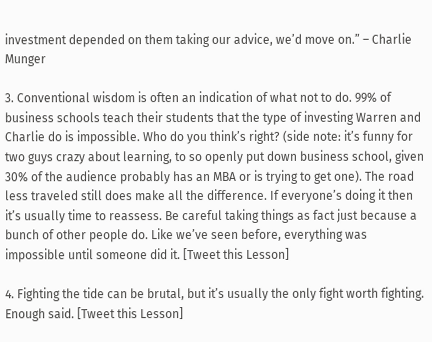investment depended on them taking our advice, we’d move on.” – Charlie Munger

3. Conventional wisdom is often an indication of what not to do. 99% of business schools teach their students that the type of investing Warren and Charlie do is impossible. Who do you think’s right? (side note: it’s funny for two guys crazy about learning, to so openly put down business school, given 30% of the audience probably has an MBA or is trying to get one). The road less traveled still does make all the difference. If everyone’s doing it then it’s usually time to reassess. Be careful taking things as fact just because a bunch of other people do. Like we’ve seen before, everything was impossible until someone did it. [Tweet this Lesson]

4. Fighting the tide can be brutal, but it’s usually the only fight worth fighting. Enough said. [Tweet this Lesson]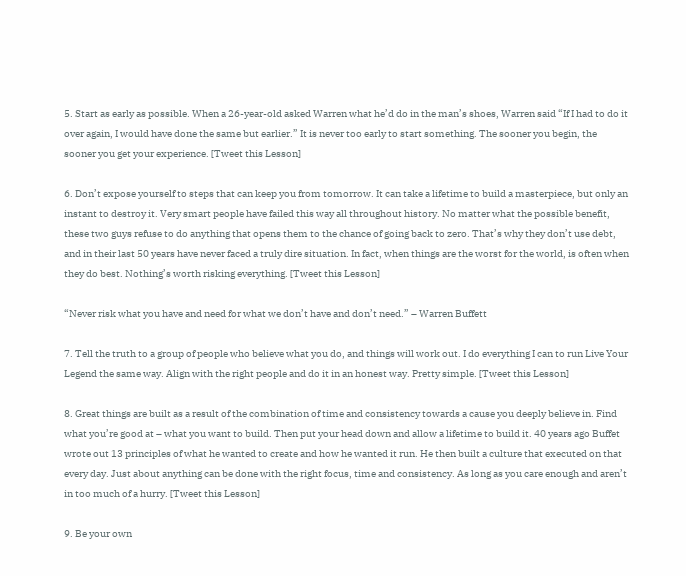5. Start as early as possible. When a 26-year-old asked Warren what he’d do in the man’s shoes, Warren said “If I had to do it over again, I would have done the same but earlier.” It is never too early to start something. The sooner you begin, the sooner you get your experience. [Tweet this Lesson]

6. Don’t expose yourself to steps that can keep you from tomorrow. It can take a lifetime to build a masterpiece, but only an instant to destroy it. Very smart people have failed this way all throughout history. No matter what the possible benefit, these two guys refuse to do anything that opens them to the chance of going back to zero. That’s why they don’t use debt, and in their last 50 years have never faced a truly dire situation. In fact, when things are the worst for the world, is often when they do best. Nothing’s worth risking everything. [Tweet this Lesson]

“Never risk what you have and need for what we don’t have and don’t need.” – Warren Buffett

7. Tell the truth to a group of people who believe what you do, and things will work out. I do everything I can to run Live Your Legend the same way. Align with the right people and do it in an honest way. Pretty simple. [Tweet this Lesson]

8. Great things are built as a result of the combination of time and consistency towards a cause you deeply believe in. Find what you’re good at – what you want to build. Then put your head down and allow a lifetime to build it. 40 years ago Buffet wrote out 13 principles of what he wanted to create and how he wanted it run. He then built a culture that executed on that every day. Just about anything can be done with the right focus, time and consistency. As long as you care enough and aren’t in too much of a hurry. [Tweet this Lesson]

9. Be your own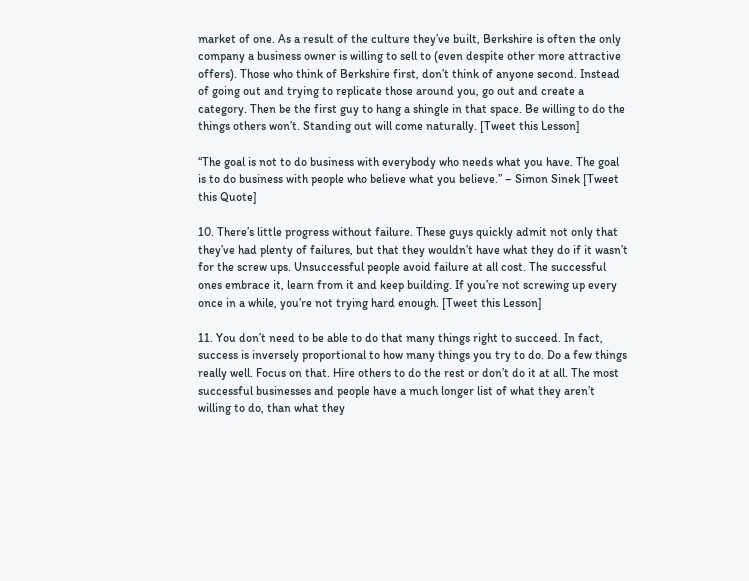market of one. As a result of the culture they’ve built, Berkshire is often the only company a business owner is willing to sell to (even despite other more attractive offers). Those who think of Berkshire first, don’t think of anyone second. Instead of going out and trying to replicate those around you, go out and create a category. Then be the first guy to hang a shingle in that space. Be willing to do the things others won’t. Standing out will come naturally. [Tweet this Lesson]

“The goal is not to do business with everybody who needs what you have. The goal is to do business with people who believe what you believe.” – Simon Sinek [Tweet this Quote]

10. There’s little progress without failure. These guys quickly admit not only that they’ve had plenty of failures, but that they wouldn’t have what they do if it wasn’t for the screw ups. Unsuccessful people avoid failure at all cost. The successful ones embrace it, learn from it and keep building. If you’re not screwing up every once in a while, you’re not trying hard enough. [Tweet this Lesson]

11. You don’t need to be able to do that many things right to succeed. In fact, success is inversely proportional to how many things you try to do. Do a few things really well. Focus on that. Hire others to do the rest or don’t do it at all. The most successful businesses and people have a much longer list of what they aren’t willing to do, than what they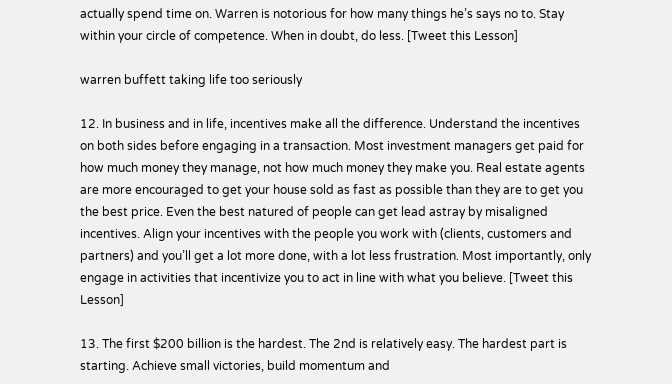actually spend time on. Warren is notorious for how many things he’s says no to. Stay within your circle of competence. When in doubt, do less. [Tweet this Lesson]

warren buffett taking life too seriously

12. In business and in life, incentives make all the difference. Understand the incentives on both sides before engaging in a transaction. Most investment managers get paid for how much money they manage, not how much money they make you. Real estate agents are more encouraged to get your house sold as fast as possible than they are to get you the best price. Even the best natured of people can get lead astray by misaligned incentives. Align your incentives with the people you work with (clients, customers and partners) and you’ll get a lot more done, with a lot less frustration. Most importantly, only engage in activities that incentivize you to act in line with what you believe. [Tweet this Lesson]

13. The first $200 billion is the hardest. The 2nd is relatively easy. The hardest part is starting. Achieve small victories, build momentum and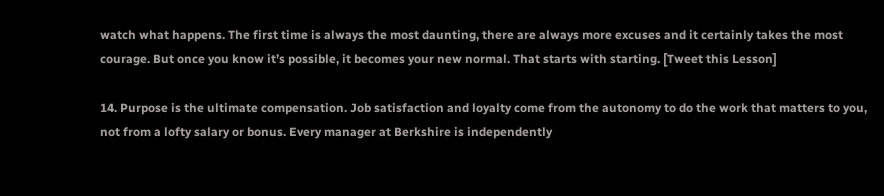watch what happens. The first time is always the most daunting, there are always more excuses and it certainly takes the most courage. But once you know it’s possible, it becomes your new normal. That starts with starting. [Tweet this Lesson]

14. Purpose is the ultimate compensation. Job satisfaction and loyalty come from the autonomy to do the work that matters to you, not from a lofty salary or bonus. Every manager at Berkshire is independently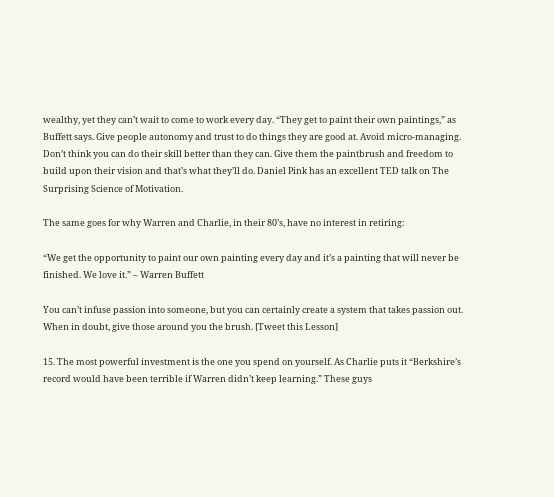wealthy, yet they can’t wait to come to work every day. “They get to paint their own paintings,” as Buffett says. Give people autonomy and trust to do things they are good at. Avoid micro-managing. Don’t think you can do their skill better than they can. Give them the paintbrush and freedom to build upon their vision and that’s what they’ll do. Daniel Pink has an excellent TED talk on The Surprising Science of Motivation.

The same goes for why Warren and Charlie, in their 80’s, have no interest in retiring:

“We get the opportunity to paint our own painting every day and it’s a painting that will never be finished. We love it.” – Warren Buffett

You can’t infuse passion into someone, but you can certainly create a system that takes passion out. When in doubt, give those around you the brush. [Tweet this Lesson]

15. The most powerful investment is the one you spend on yourself. As Charlie puts it “Berkshire’s record would have been terrible if Warren didn’t keep learning.” These guys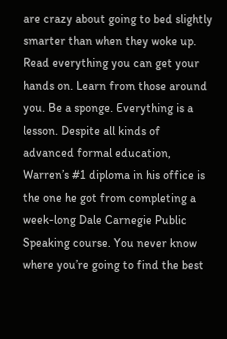are crazy about going to bed slightly smarter than when they woke up. Read everything you can get your hands on. Learn from those around you. Be a sponge. Everything is a lesson. Despite all kinds of advanced formal education, Warren’s #1 diploma in his office is the one he got from completing a week-long Dale Carnegie Public Speaking course. You never know where you’re going to find the best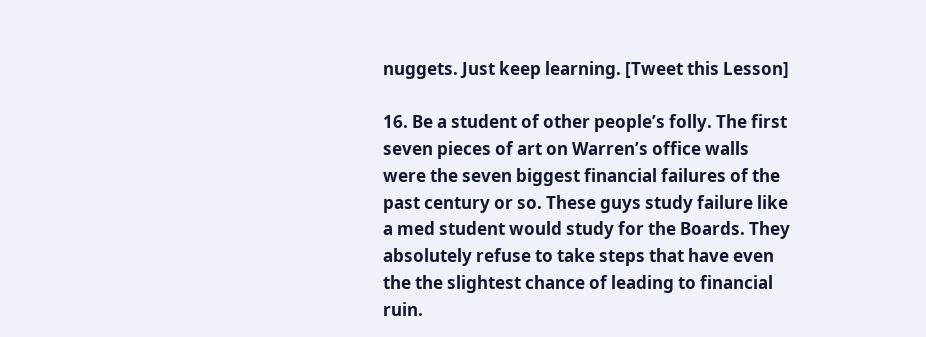nuggets. Just keep learning. [Tweet this Lesson]

16. Be a student of other people’s folly. The first seven pieces of art on Warren’s office walls were the seven biggest financial failures of the past century or so. These guys study failure like a med student would study for the Boards. They absolutely refuse to take steps that have even the the slightest chance of leading to financial ruin.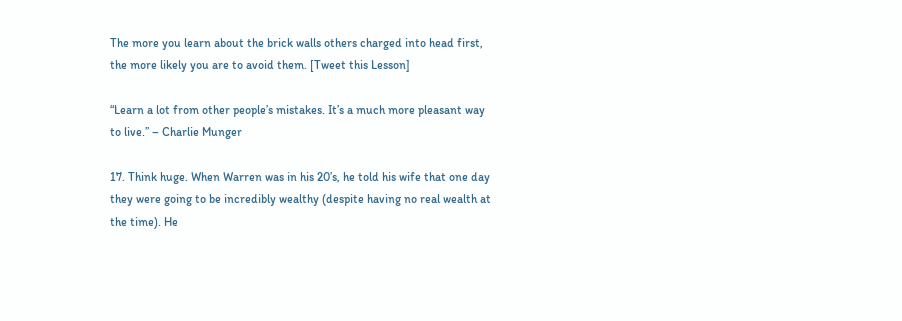The more you learn about the brick walls others charged into head first, the more likely you are to avoid them. [Tweet this Lesson]

“Learn a lot from other people’s mistakes. It’s a much more pleasant way to live.” – Charlie Munger

17. Think huge. When Warren was in his 20’s, he told his wife that one day they were going to be incredibly wealthy (despite having no real wealth at the time). He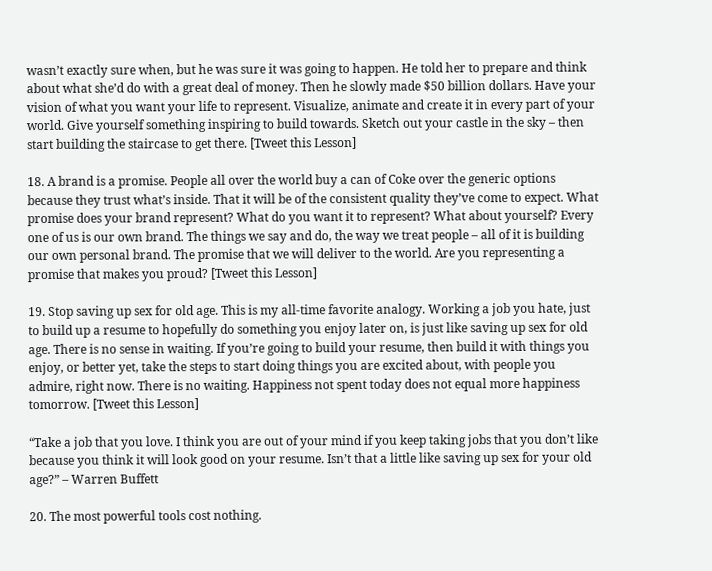wasn’t exactly sure when, but he was sure it was going to happen. He told her to prepare and think about what she’d do with a great deal of money. Then he slowly made $50 billion dollars. Have your vision of what you want your life to represent. Visualize, animate and create it in every part of your world. Give yourself something inspiring to build towards. Sketch out your castle in the sky – then start building the staircase to get there. [Tweet this Lesson]

18. A brand is a promise. People all over the world buy a can of Coke over the generic options because they trust what’s inside. That it will be of the consistent quality they’ve come to expect. What promise does your brand represent? What do you want it to represent? What about yourself? Every one of us is our own brand. The things we say and do, the way we treat people – all of it is building our own personal brand. The promise that we will deliver to the world. Are you representing a promise that makes you proud? [Tweet this Lesson]

19. Stop saving up sex for old age. This is my all-time favorite analogy. Working a job you hate, just to build up a resume to hopefully do something you enjoy later on, is just like saving up sex for old age. There is no sense in waiting. If you’re going to build your resume, then build it with things you enjoy, or better yet, take the steps to start doing things you are excited about, with people you admire, right now. There is no waiting. Happiness not spent today does not equal more happiness tomorrow. [Tweet this Lesson]

“Take a job that you love. I think you are out of your mind if you keep taking jobs that you don’t like because you think it will look good on your resume. Isn’t that a little like saving up sex for your old age?” – Warren Buffett

20. The most powerful tools cost nothing.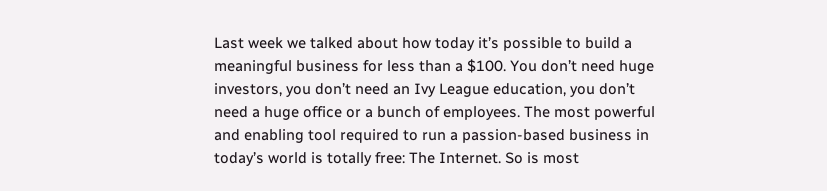Last week we talked about how today it’s possible to build a meaningful business for less than a $100. You don’t need huge investors, you don’t need an Ivy League education, you don’t need a huge office or a bunch of employees. The most powerful and enabling tool required to run a passion-based business in today’s world is totally free: The Internet. So is most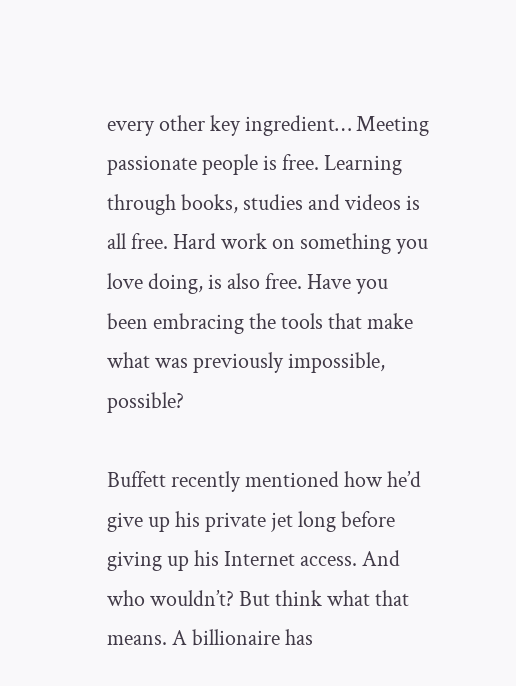every other key ingredient… Meeting passionate people is free. Learning through books, studies and videos is all free. Hard work on something you love doing, is also free. Have you been embracing the tools that make what was previously impossible, possible?

Buffett recently mentioned how he’d give up his private jet long before giving up his Internet access. And who wouldn’t? But think what that means. A billionaire has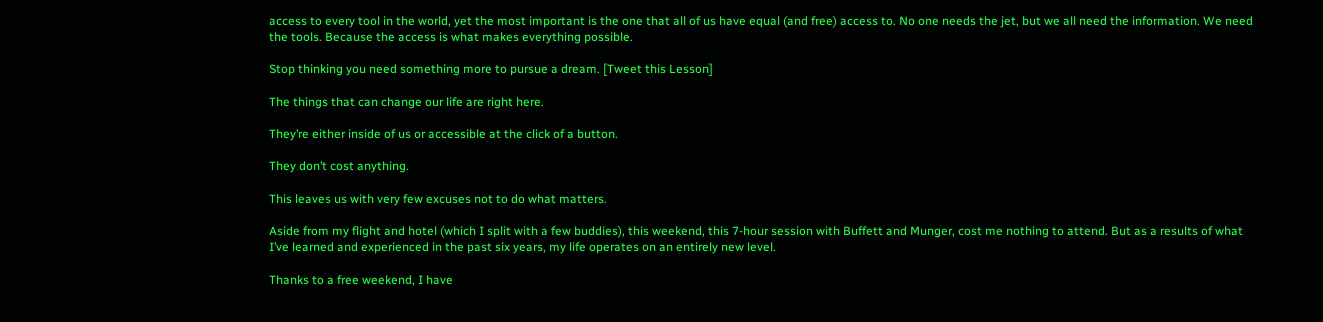access to every tool in the world, yet the most important is the one that all of us have equal (and free) access to. No one needs the jet, but we all need the information. We need the tools. Because the access is what makes everything possible.

Stop thinking you need something more to pursue a dream. [Tweet this Lesson]

The things that can change our life are right here.

They’re either inside of us or accessible at the click of a button.

They don’t cost anything.

This leaves us with very few excuses not to do what matters.

Aside from my flight and hotel (which I split with a few buddies), this weekend, this 7-hour session with Buffett and Munger, cost me nothing to attend. But as a results of what I’ve learned and experienced in the past six years, my life operates on an entirely new level.

Thanks to a free weekend, I have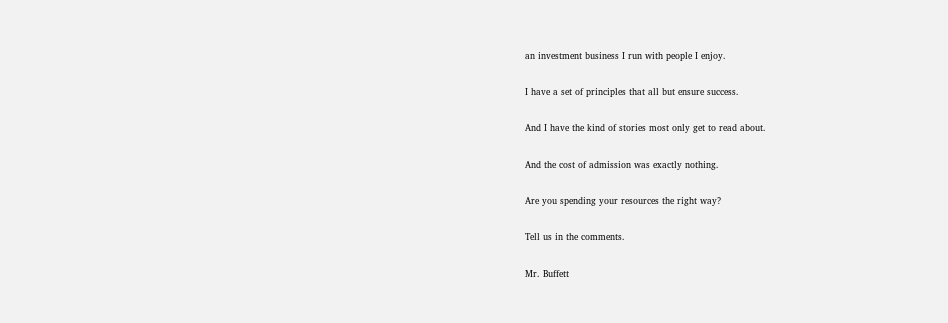an investment business I run with people I enjoy.

I have a set of principles that all but ensure success.

And I have the kind of stories most only get to read about.

And the cost of admission was exactly nothing.

Are you spending your resources the right way?

Tell us in the comments.

Mr. Buffett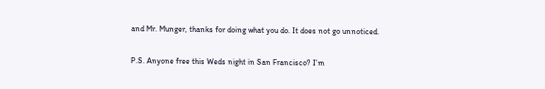and Mr. Munger, thanks for doing what you do. It does not go unnoticed.


P.S. Anyone free this Weds night in San Francisco? I’m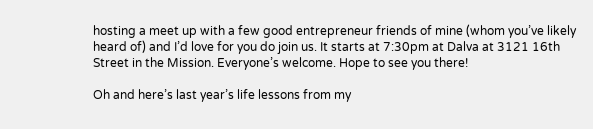hosting a meet up with a few good entrepreneur friends of mine (whom you’ve likely heard of) and I’d love for you do join us. It starts at 7:30pm at Dalva at 3121 16th Street in the Mission. Everyone’s welcome. Hope to see you there!

Oh and here’s last year’s life lessons from my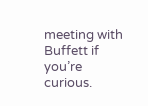meeting with Buffett if you’re curious.